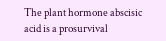The plant hormone abscisic acid is a prosurvival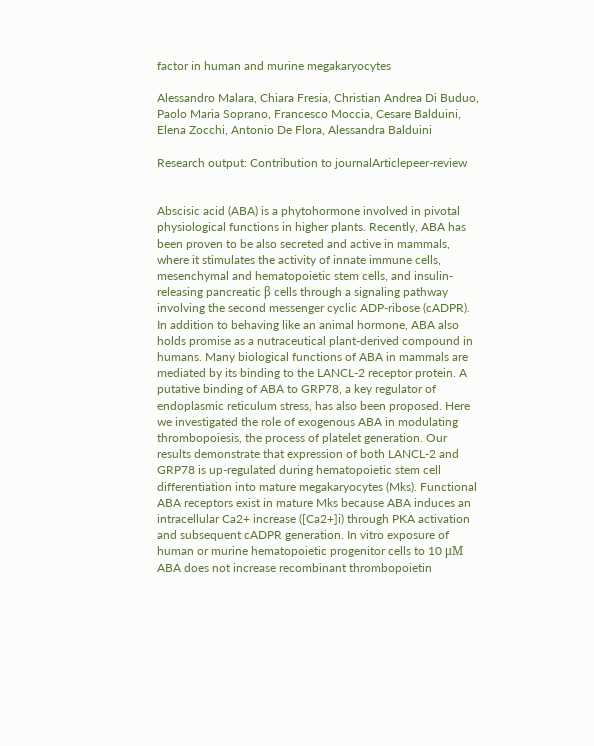factor in human and murine megakaryocytes

Alessandro Malara, Chiara Fresia, Christian Andrea Di Buduo, Paolo Maria Soprano, Francesco Moccia, Cesare Balduini, Elena Zocchi, Antonio De Flora, Alessandra Balduini

Research output: Contribution to journalArticlepeer-review


Abscisic acid (ABA) is a phytohormone involved in pivotal physiological functions in higher plants. Recently, ABA has been proven to be also secreted and active in mammals, where it stimulates the activity of innate immune cells, mesenchymal and hematopoietic stem cells, and insulin-releasing pancreatic β cells through a signaling pathway involving the second messenger cyclic ADP-ribose (cADPR). In addition to behaving like an animal hormone, ABA also holds promise as a nutraceutical plant-derived compound in humans. Many biological functions of ABA in mammals are mediated by its binding to the LANCL-2 receptor protein. A putative binding of ABA to GRP78, a key regulator of endoplasmic reticulum stress, has also been proposed. Here we investigated the role of exogenous ABA in modulating thrombopoiesis, the process of platelet generation. Our results demonstrate that expression of both LANCL-2 and GRP78 is up-regulated during hematopoietic stem cell differentiation into mature megakaryocytes (Mks). Functional ABA receptors exist in mature Mks because ABA induces an intracellular Ca2+ increase ([Ca2+]i) through PKA activation and subsequent cADPR generation. In vitro exposure of human or murine hematopoietic progenitor cells to 10 μM ABA does not increase recombinant thrombopoietin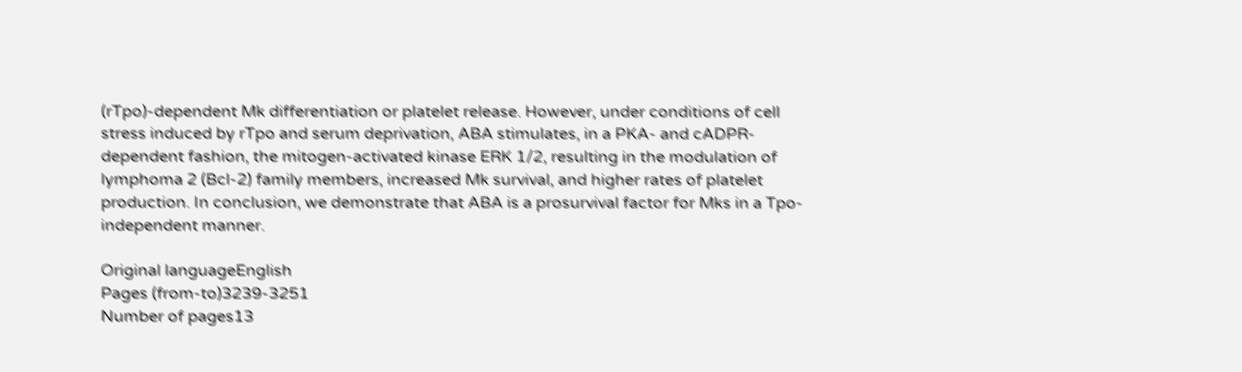(rTpo)-dependent Mk differentiation or platelet release. However, under conditions of cell stress induced by rTpo and serum deprivation, ABA stimulates, in a PKA- and cADPR-dependent fashion, the mitogen-activated kinase ERK 1/2, resulting in the modulation of lymphoma 2 (Bcl-2) family members, increased Mk survival, and higher rates of platelet production. In conclusion, we demonstrate that ABA is a prosurvival factor for Mks in a Tpo-independent manner.

Original languageEnglish
Pages (from-to)3239-3251
Number of pages13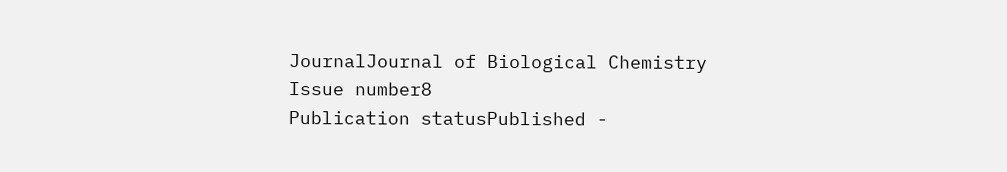JournalJournal of Biological Chemistry
Issue number8
Publication statusPublished -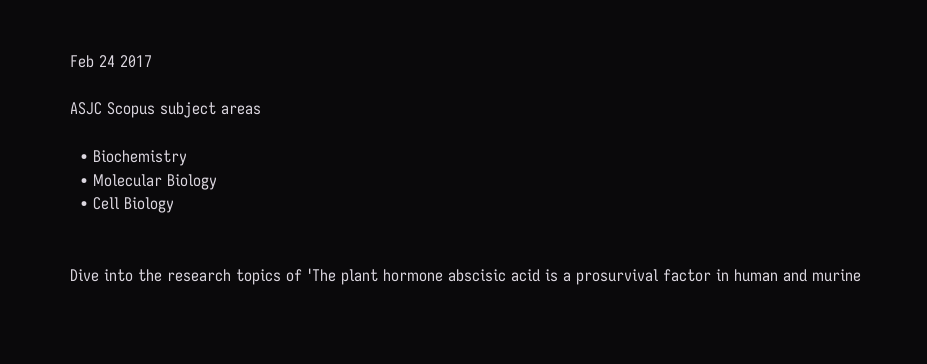Feb 24 2017

ASJC Scopus subject areas

  • Biochemistry
  • Molecular Biology
  • Cell Biology


Dive into the research topics of 'The plant hormone abscisic acid is a prosurvival factor in human and murine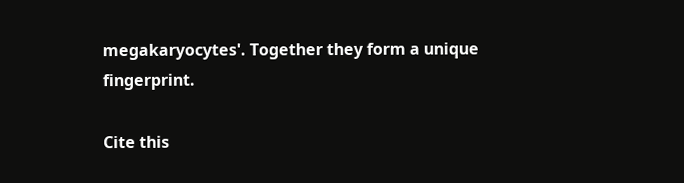megakaryocytes'. Together they form a unique fingerprint.

Cite this